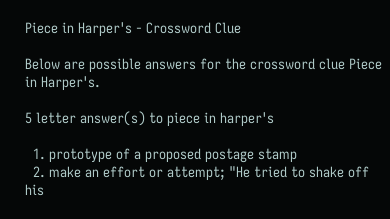Piece in Harper's - Crossword Clue

Below are possible answers for the crossword clue Piece in Harper's.

5 letter answer(s) to piece in harper's

  1. prototype of a proposed postage stamp
  2. make an effort or attempt; "He tried to shake off his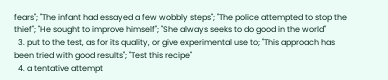fears"; "The infant had essayed a few wobbly steps"; "The police attempted to stop the thief"; "He sought to improve himself"; "She always seeks to do good in the world"
  3. put to the test, as for its quality, or give experimental use to; "This approach has been tried with good results"; "Test this recipe"
  4. a tentative attempt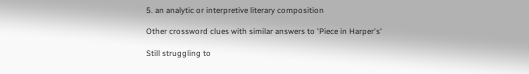5. an analytic or interpretive literary composition

Other crossword clues with similar answers to 'Piece in Harper's'

Still struggling to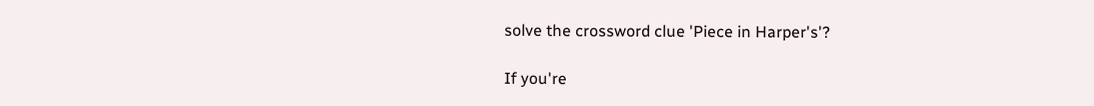solve the crossword clue 'Piece in Harper's'?

If you're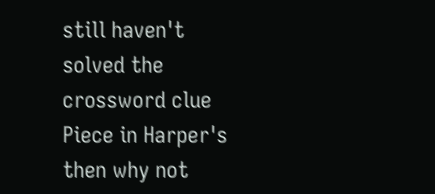still haven't solved the crossword clue Piece in Harper's then why not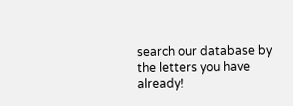search our database by the letters you have already!